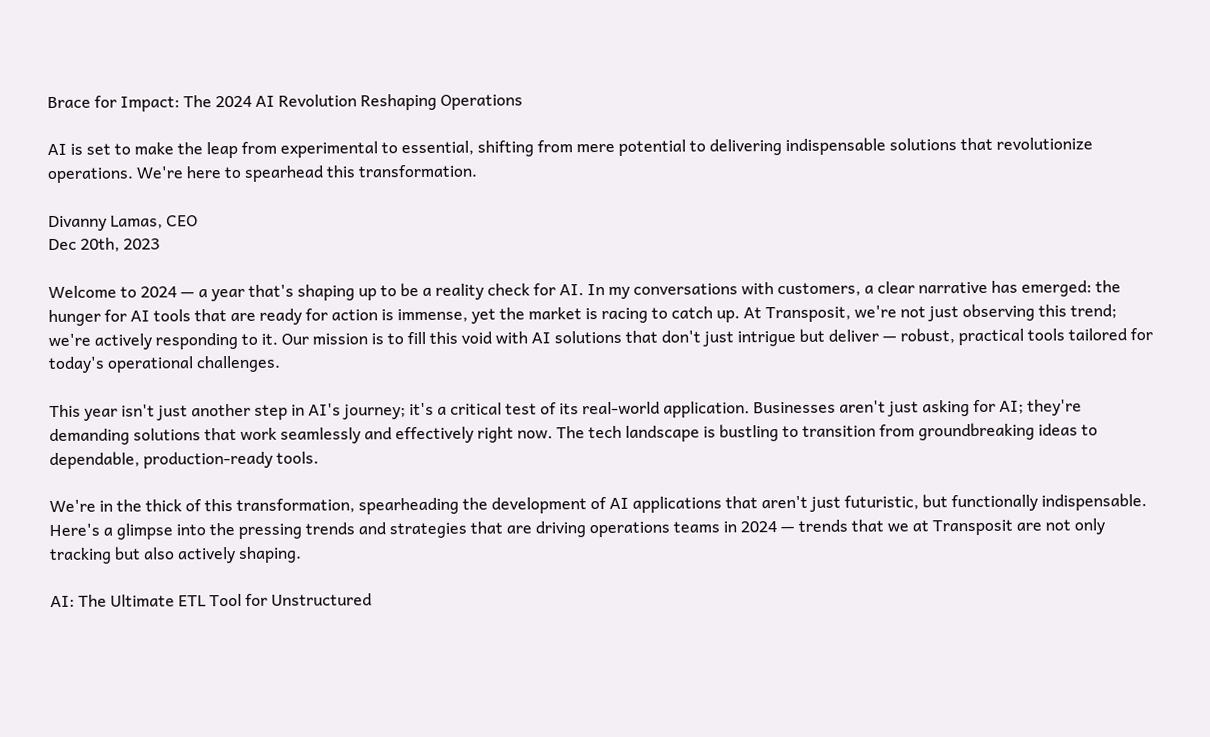Brace for Impact: The 2024 AI Revolution Reshaping Operations

AI is set to make the leap from experimental to essential, shifting from mere potential to delivering indispensable solutions that revolutionize operations. We're here to spearhead this transformation.

Divanny Lamas, CEO
Dec 20th, 2023

Welcome to 2024 — a year that's shaping up to be a reality check for AI. In my conversations with customers, a clear narrative has emerged: the hunger for AI tools that are ready for action is immense, yet the market is racing to catch up. At Transposit, we're not just observing this trend; we're actively responding to it. Our mission is to fill this void with AI solutions that don't just intrigue but deliver — robust, practical tools tailored for today's operational challenges.

This year isn't just another step in AI's journey; it's a critical test of its real-world application. Businesses aren't just asking for AI; they're demanding solutions that work seamlessly and effectively right now. The tech landscape is bustling to transition from groundbreaking ideas to dependable, production-ready tools.

We're in the thick of this transformation, spearheading the development of AI applications that aren't just futuristic, but functionally indispensable. Here's a glimpse into the pressing trends and strategies that are driving operations teams in 2024 — trends that we at Transposit are not only tracking but also actively shaping.

AI: The Ultimate ETL Tool for Unstructured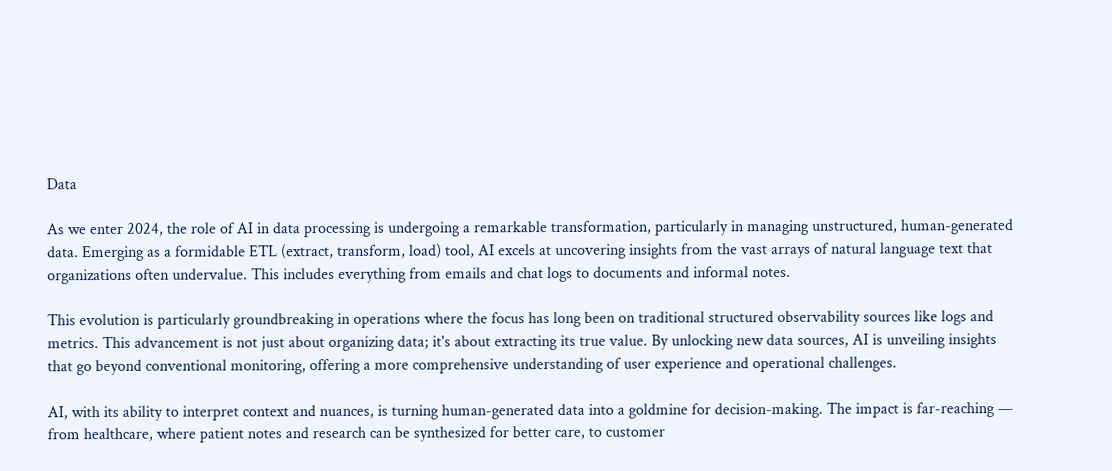Data

As we enter 2024, the role of AI in data processing is undergoing a remarkable transformation, particularly in managing unstructured, human-generated data. Emerging as a formidable ETL (extract, transform, load) tool, AI excels at uncovering insights from the vast arrays of natural language text that organizations often undervalue. This includes everything from emails and chat logs to documents and informal notes.

This evolution is particularly groundbreaking in operations where the focus has long been on traditional structured observability sources like logs and metrics. This advancement is not just about organizing data; it's about extracting its true value. By unlocking new data sources, AI is unveiling insights that go beyond conventional monitoring, offering a more comprehensive understanding of user experience and operational challenges.

AI, with its ability to interpret context and nuances, is turning human-generated data into a goldmine for decision-making. The impact is far-reaching — from healthcare, where patient notes and research can be synthesized for better care, to customer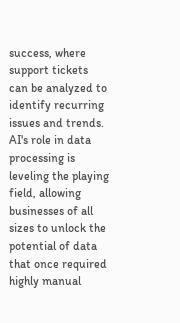success, where support tickets can be analyzed to identify recurring issues and trends. AI's role in data processing is leveling the playing field, allowing businesses of all sizes to unlock the potential of data that once required highly manual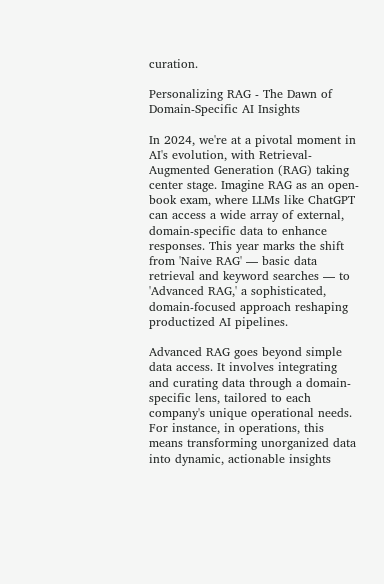curation.

Personalizing RAG - The Dawn of Domain-Specific AI Insights

In 2024, we're at a pivotal moment in AI's evolution, with Retrieval-Augmented Generation (RAG) taking center stage. Imagine RAG as an open-book exam, where LLMs like ChatGPT can access a wide array of external, domain-specific data to enhance responses. This year marks the shift from 'Naive RAG' — basic data retrieval and keyword searches — to 'Advanced RAG,' a sophisticated, domain-focused approach reshaping productized AI pipelines.

Advanced RAG goes beyond simple data access. It involves integrating and curating data through a domain-specific lens, tailored to each company's unique operational needs. For instance, in operations, this means transforming unorganized data into dynamic, actionable insights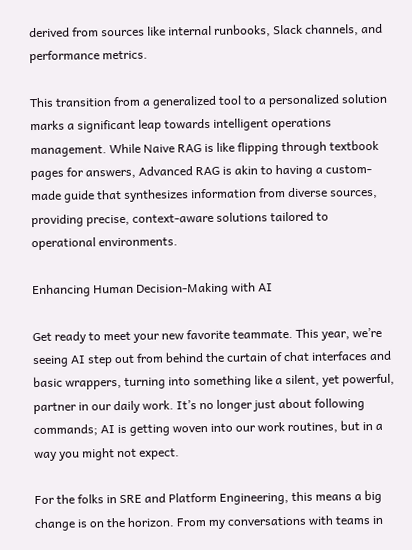derived from sources like internal runbooks, Slack channels, and performance metrics.

This transition from a generalized tool to a personalized solution marks a significant leap towards intelligent operations management. While Naive RAG is like flipping through textbook pages for answers, Advanced RAG is akin to having a custom-made guide that synthesizes information from diverse sources, providing precise, context-aware solutions tailored to operational environments.

Enhancing Human Decision-Making with AI

Get ready to meet your new favorite teammate. This year, we’re seeing AI step out from behind the curtain of chat interfaces and basic wrappers, turning into something like a silent, yet powerful, partner in our daily work. It’s no longer just about following commands; AI is getting woven into our work routines, but in a way you might not expect.

For the folks in SRE and Platform Engineering, this means a big change is on the horizon. From my conversations with teams in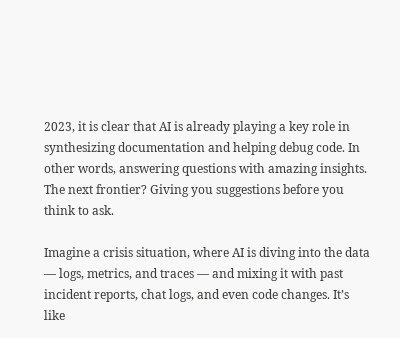2023, it is clear that AI is already playing a key role in synthesizing documentation and helping debug code. In other words, answering questions with amazing insights. The next frontier? Giving you suggestions before you think to ask.

Imagine a crisis situation, where AI is diving into the data — logs, metrics, and traces — and mixing it with past incident reports, chat logs, and even code changes. It’s like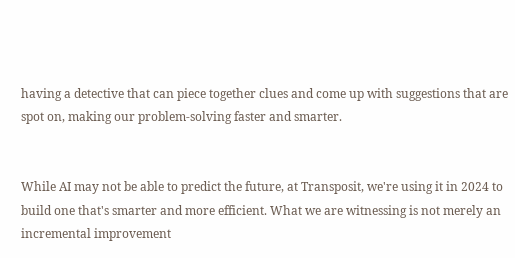having a detective that can piece together clues and come up with suggestions that are spot on, making our problem-solving faster and smarter.


While AI may not be able to predict the future, at Transposit, we're using it in 2024 to build one that's smarter and more efficient. What we are witnessing is not merely an incremental improvement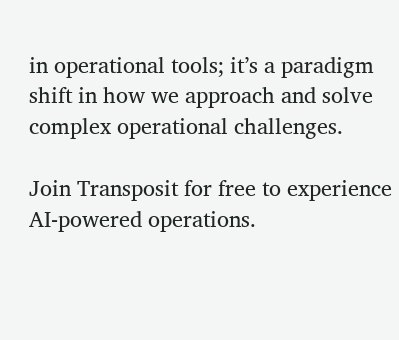in operational tools; it’s a paradigm shift in how we approach and solve complex operational challenges.

Join Transposit for free to experience AI-powered operations.